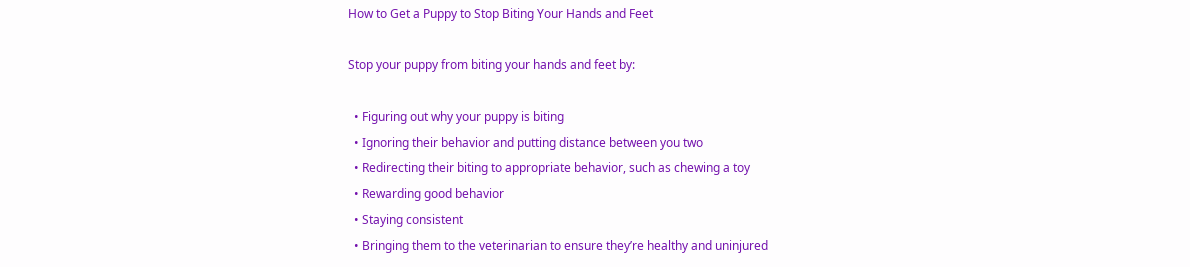How to Get a Puppy to Stop Biting Your Hands and Feet

Stop your puppy from biting your hands and feet by:

  • Figuring out why your puppy is biting
  • Ignoring their behavior and putting distance between you two
  • Redirecting their biting to appropriate behavior, such as chewing a toy
  • Rewarding good behavior
  • Staying consistent
  • Bringing them to the veterinarian to ensure they’re healthy and uninjured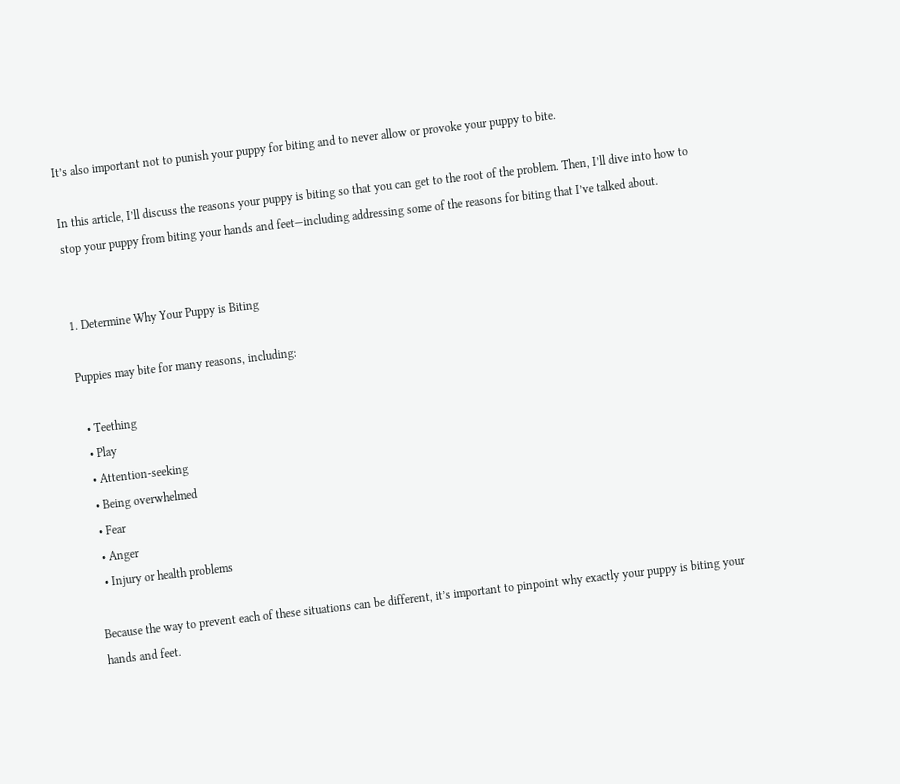It’s also important not to punish your puppy for biting and to never allow or provoke your puppy to bite.

In this article, I’ll discuss the reasons your puppy is biting so that you can get to the root of the problem. Then, I’ll dive into how to stop your puppy from biting your hands and feet—including addressing some of the reasons for biting that I’ve talked about.


1. Determine Why Your Puppy is Biting

Puppies may bite for many reasons, including:

  • Teething
  • Play
  • Attention-seeking
  • Being overwhelmed
  • Fear
  • Anger
  • Injury or health problems

Because the way to prevent each of these situations can be different, it’s important to pinpoint why exactly your puppy is biting your hands and feet.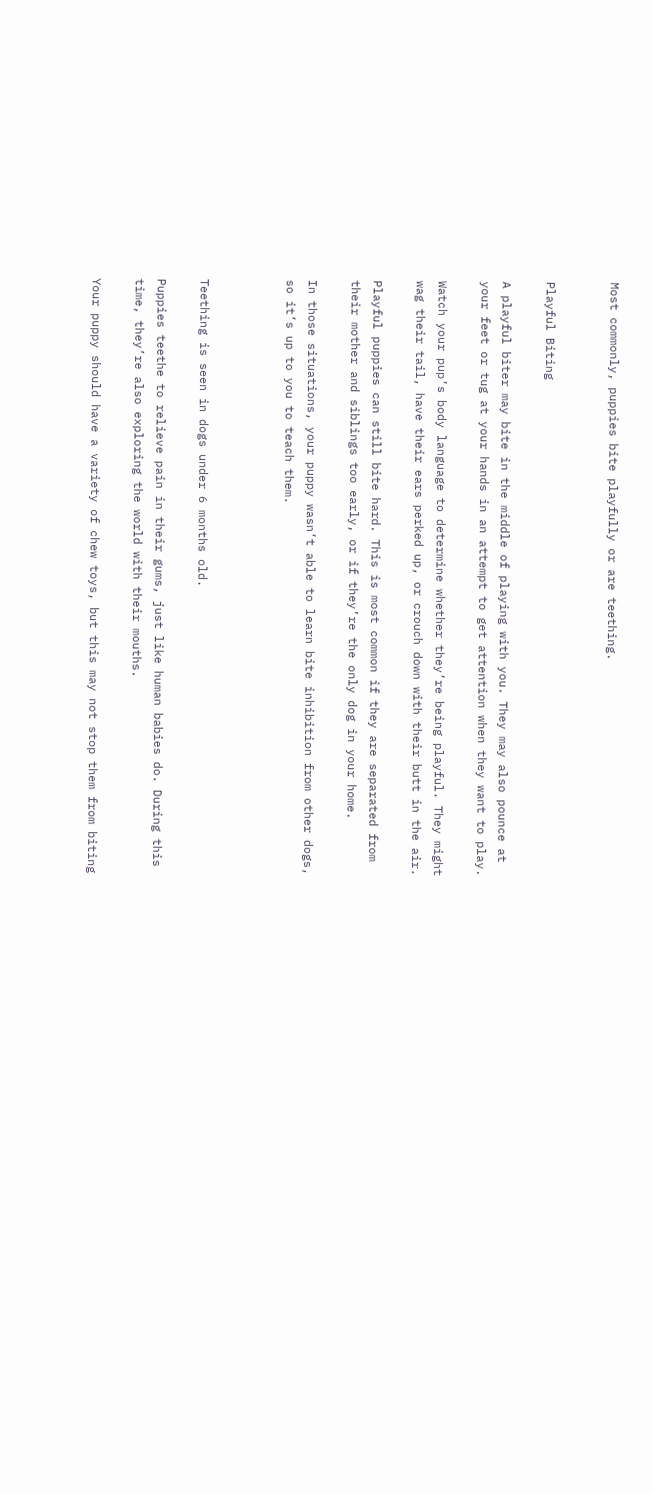Most commonly, puppies bite playfully or are teething.


Playful Biting

A playful biter may bite in the middle of playing with you. They may also pounce at your feet or tug at your hands in an attempt to get attention when they want to play.

Watch your pup’s body language to determine whether they’re being playful. They might wag their tail, have their ears perked up, or crouch down with their butt in the air.

Playful puppies can still bite hard. This is most common if they are separated from their mother and siblings too early, or if they’re the only dog in your home.

In those situations, your puppy wasn’t able to learn bite inhibition from other dogs, so it’s up to you to teach them.



Teething is seen in dogs under 6 months old.

Puppies teethe to relieve pain in their gums, just like human babies do. During this time, they’re also exploring the world with their mouths.

Your puppy should have a variety of chew toys, but this may not stop them from biting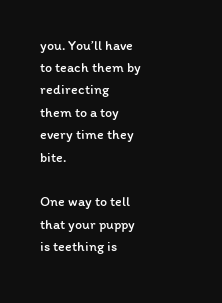you. You’ll have to teach them by redirecting them to a toy every time they bite.

One way to tell that your puppy is teething is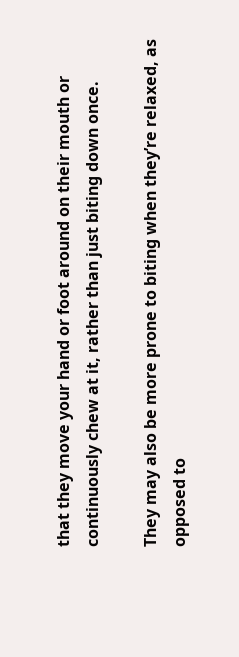that they move your hand or foot around on their mouth or continuously chew at it, rather than just biting down once.

They may also be more prone to biting when they’re relaxed, as opposed to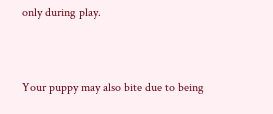only during play.



Your puppy may also bite due to being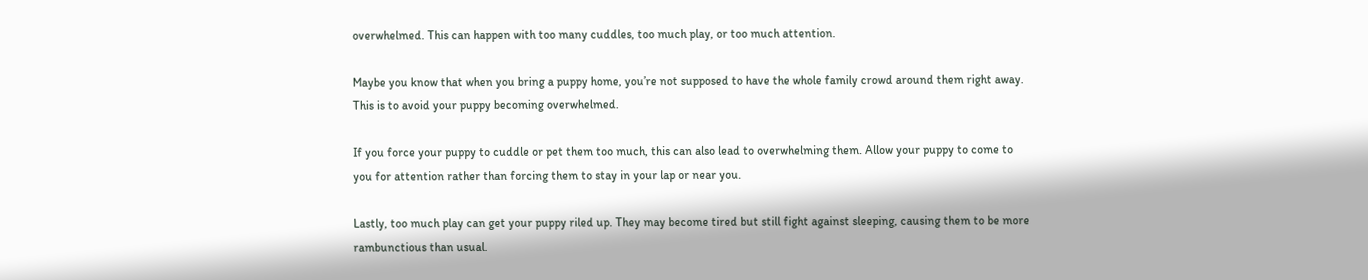overwhelmed. This can happen with too many cuddles, too much play, or too much attention.

Maybe you know that when you bring a puppy home, you’re not supposed to have the whole family crowd around them right away. This is to avoid your puppy becoming overwhelmed.

If you force your puppy to cuddle or pet them too much, this can also lead to overwhelming them. Allow your puppy to come to you for attention rather than forcing them to stay in your lap or near you.

Lastly, too much play can get your puppy riled up. They may become tired but still fight against sleeping, causing them to be more rambunctious than usual.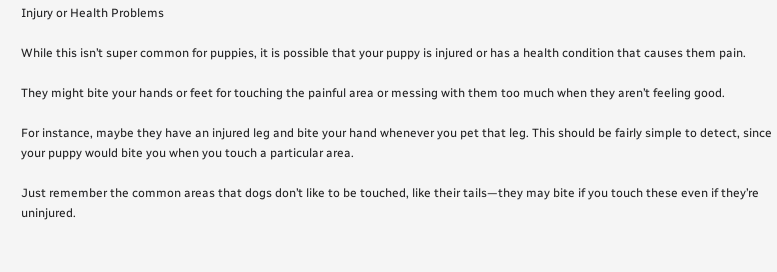Injury or Health Problems

While this isn’t super common for puppies, it is possible that your puppy is injured or has a health condition that causes them pain.

They might bite your hands or feet for touching the painful area or messing with them too much when they aren’t feeling good.

For instance, maybe they have an injured leg and bite your hand whenever you pet that leg. This should be fairly simple to detect, since your puppy would bite you when you touch a particular area.

Just remember the common areas that dogs don’t like to be touched, like their tails—they may bite if you touch these even if they’re uninjured.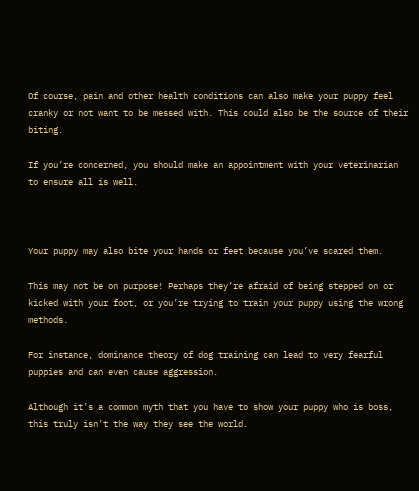Of course, pain and other health conditions can also make your puppy feel cranky or not want to be messed with. This could also be the source of their biting.

If you’re concerned, you should make an appointment with your veterinarian to ensure all is well.



Your puppy may also bite your hands or feet because you’ve scared them.

This may not be on purpose! Perhaps they’re afraid of being stepped on or kicked with your foot, or you’re trying to train your puppy using the wrong methods.

For instance, dominance theory of dog training can lead to very fearful puppies and can even cause aggression.

Although it’s a common myth that you have to show your puppy who is boss, this truly isn’t the way they see the world.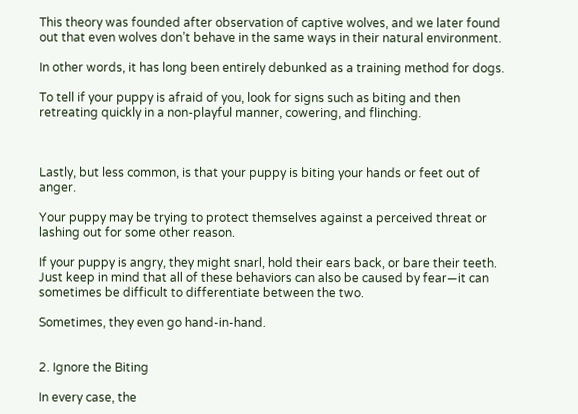This theory was founded after observation of captive wolves, and we later found out that even wolves don’t behave in the same ways in their natural environment.

In other words, it has long been entirely debunked as a training method for dogs.

To tell if your puppy is afraid of you, look for signs such as biting and then retreating quickly in a non-playful manner, cowering, and flinching.



Lastly, but less common, is that your puppy is biting your hands or feet out of anger.

Your puppy may be trying to protect themselves against a perceived threat or lashing out for some other reason.

If your puppy is angry, they might snarl, hold their ears back, or bare their teeth. Just keep in mind that all of these behaviors can also be caused by fear—it can sometimes be difficult to differentiate between the two.

Sometimes, they even go hand-in-hand.


2. Ignore the Biting

In every case, the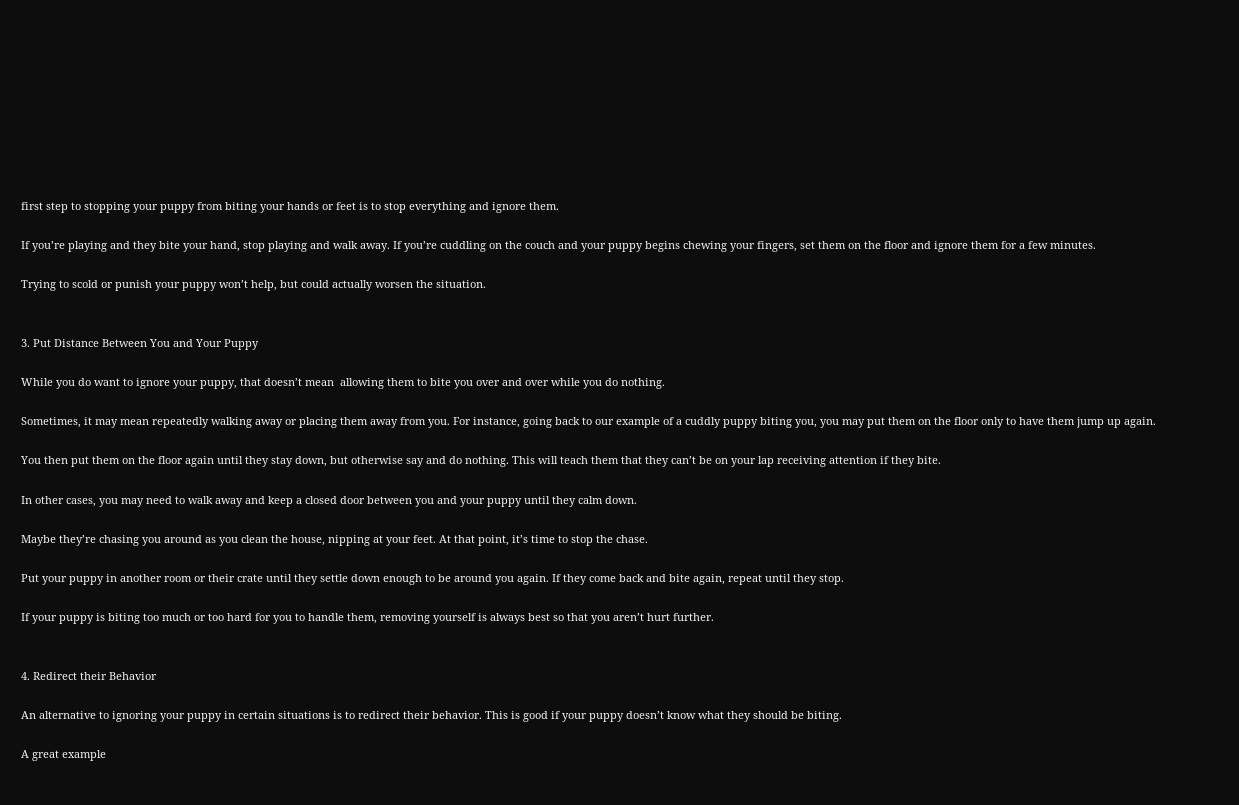first step to stopping your puppy from biting your hands or feet is to stop everything and ignore them.

If you’re playing and they bite your hand, stop playing and walk away. If you’re cuddling on the couch and your puppy begins chewing your fingers, set them on the floor and ignore them for a few minutes.

Trying to scold or punish your puppy won’t help, but could actually worsen the situation.


3. Put Distance Between You and Your Puppy

While you do want to ignore your puppy, that doesn’t mean  allowing them to bite you over and over while you do nothing.

Sometimes, it may mean repeatedly walking away or placing them away from you. For instance, going back to our example of a cuddly puppy biting you, you may put them on the floor only to have them jump up again.

You then put them on the floor again until they stay down, but otherwise say and do nothing. This will teach them that they can’t be on your lap receiving attention if they bite.

In other cases, you may need to walk away and keep a closed door between you and your puppy until they calm down.

Maybe they’re chasing you around as you clean the house, nipping at your feet. At that point, it’s time to stop the chase.

Put your puppy in another room or their crate until they settle down enough to be around you again. If they come back and bite again, repeat until they stop.

If your puppy is biting too much or too hard for you to handle them, removing yourself is always best so that you aren’t hurt further.


4. Redirect their Behavior

An alternative to ignoring your puppy in certain situations is to redirect their behavior. This is good if your puppy doesn’t know what they should be biting.

A great example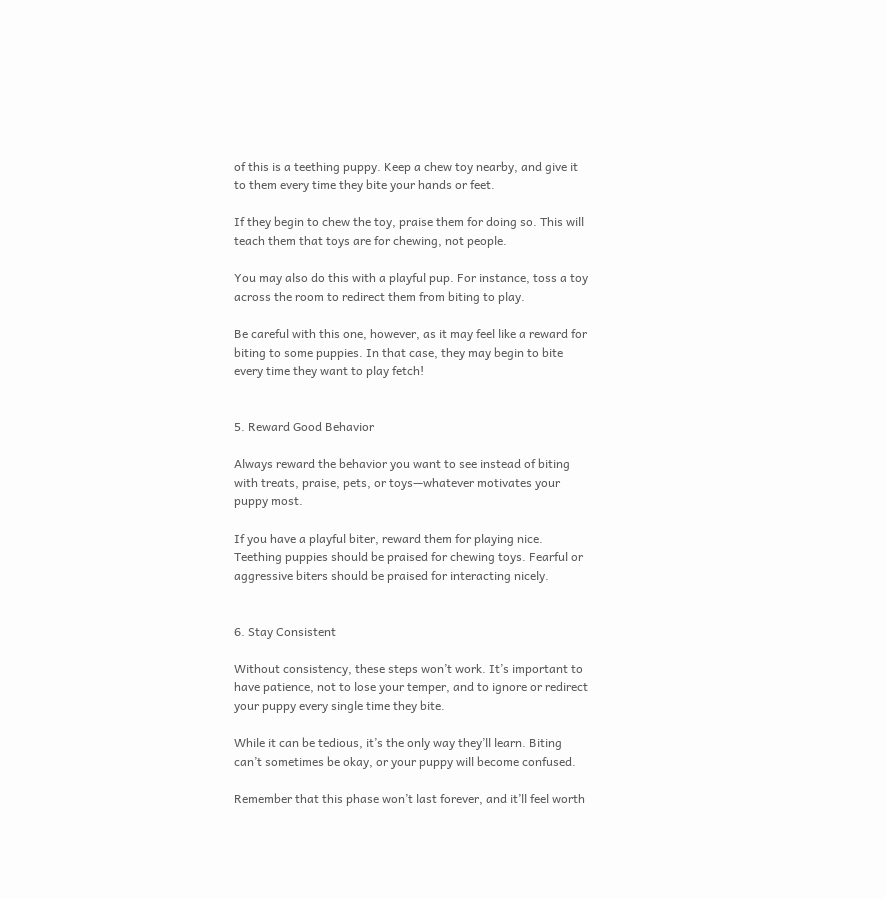of this is a teething puppy. Keep a chew toy nearby, and give it to them every time they bite your hands or feet.

If they begin to chew the toy, praise them for doing so. This will teach them that toys are for chewing, not people.

You may also do this with a playful pup. For instance, toss a toy across the room to redirect them from biting to play.

Be careful with this one, however, as it may feel like a reward for biting to some puppies. In that case, they may begin to bite every time they want to play fetch!


5. Reward Good Behavior

Always reward the behavior you want to see instead of biting with treats, praise, pets, or toys—whatever motivates your puppy most.

If you have a playful biter, reward them for playing nice. Teething puppies should be praised for chewing toys. Fearful or aggressive biters should be praised for interacting nicely.


6. Stay Consistent

Without consistency, these steps won’t work. It’s important to have patience, not to lose your temper, and to ignore or redirect your puppy every single time they bite.

While it can be tedious, it’s the only way they’ll learn. Biting can’t sometimes be okay, or your puppy will become confused.

Remember that this phase won’t last forever, and it’ll feel worth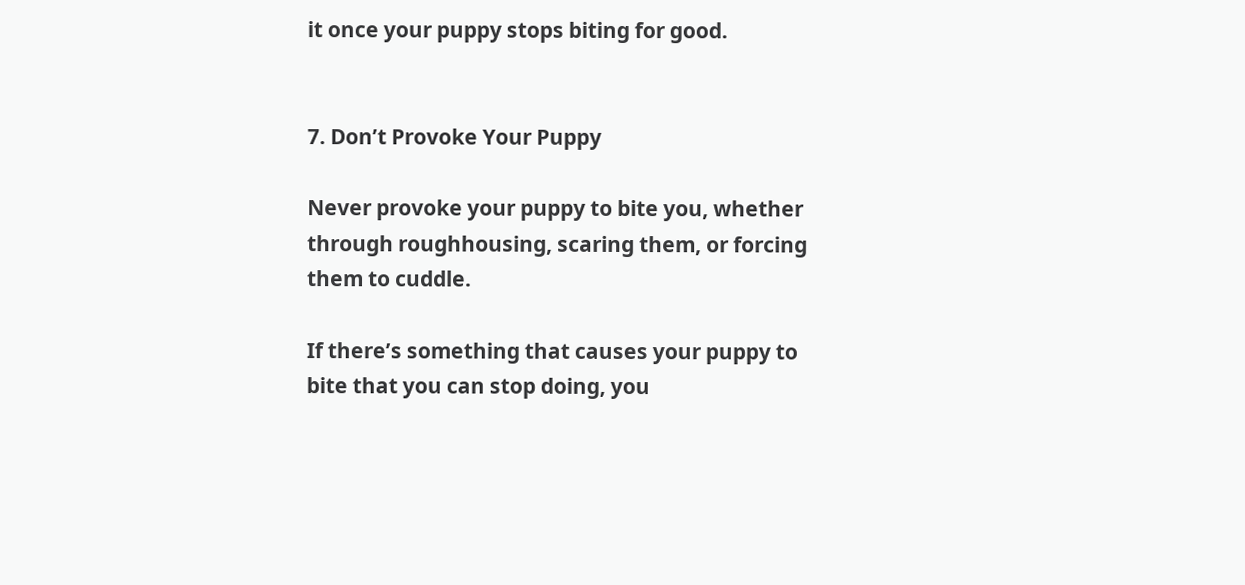it once your puppy stops biting for good.


7. Don’t Provoke Your Puppy

Never provoke your puppy to bite you, whether through roughhousing, scaring them, or forcing them to cuddle.

If there’s something that causes your puppy to bite that you can stop doing, you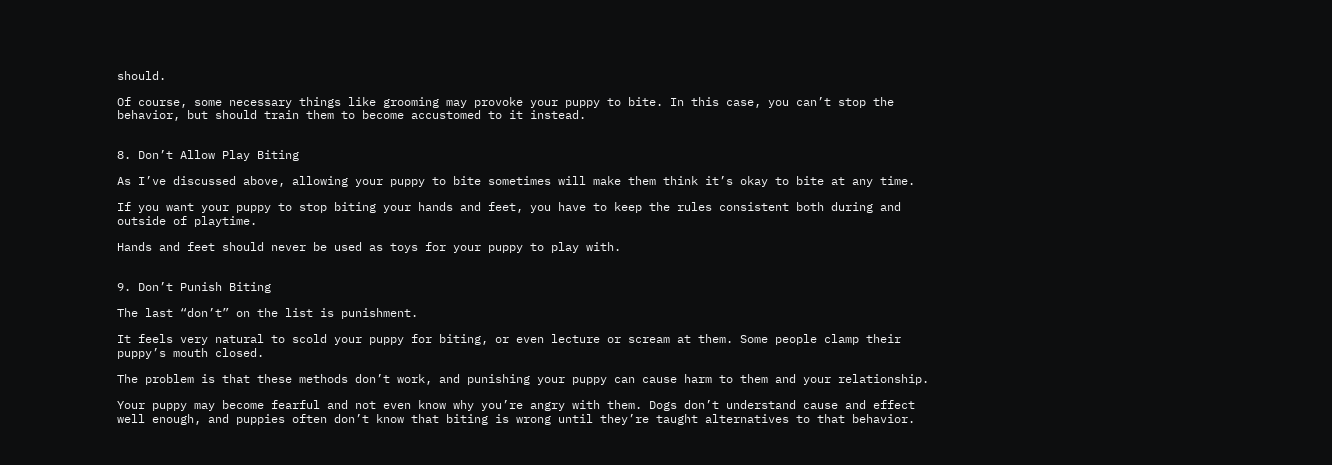should.

Of course, some necessary things like grooming may provoke your puppy to bite. In this case, you can’t stop the behavior, but should train them to become accustomed to it instead.


8. Don’t Allow Play Biting

As I’ve discussed above, allowing your puppy to bite sometimes will make them think it’s okay to bite at any time.

If you want your puppy to stop biting your hands and feet, you have to keep the rules consistent both during and outside of playtime.

Hands and feet should never be used as toys for your puppy to play with.


9. Don’t Punish Biting

The last “don’t” on the list is punishment.

It feels very natural to scold your puppy for biting, or even lecture or scream at them. Some people clamp their puppy’s mouth closed.

The problem is that these methods don’t work, and punishing your puppy can cause harm to them and your relationship.

Your puppy may become fearful and not even know why you’re angry with them. Dogs don’t understand cause and effect well enough, and puppies often don’t know that biting is wrong until they’re taught alternatives to that behavior.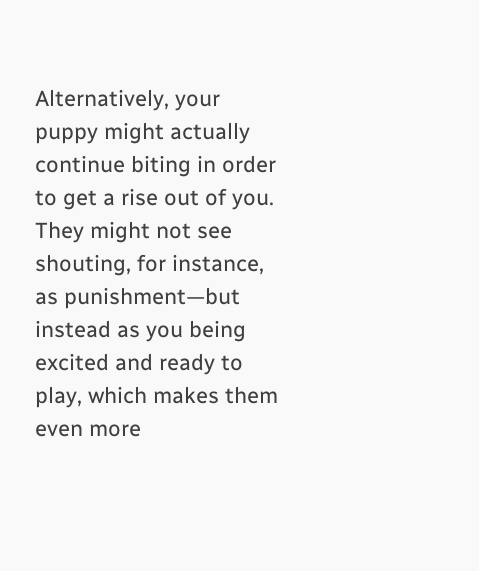Alternatively, your puppy might actually continue biting in order to get a rise out of you. They might not see shouting, for instance, as punishment—but instead as you being excited and ready to play, which makes them even more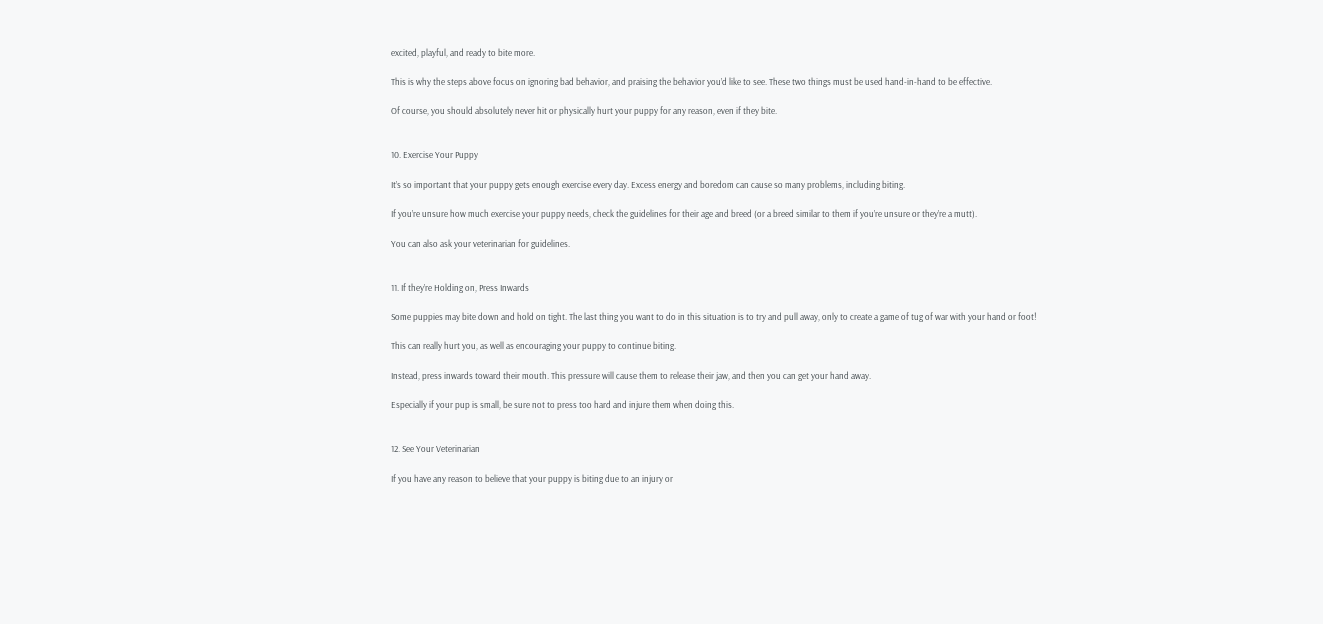excited, playful, and ready to bite more.

This is why the steps above focus on ignoring bad behavior, and praising the behavior you’d like to see. These two things must be used hand-in-hand to be effective.

Of course, you should absolutely never hit or physically hurt your puppy for any reason, even if they bite.


10. Exercise Your Puppy

It’s so important that your puppy gets enough exercise every day. Excess energy and boredom can cause so many problems, including biting.

If you’re unsure how much exercise your puppy needs, check the guidelines for their age and breed (or a breed similar to them if you’re unsure or they’re a mutt).

You can also ask your veterinarian for guidelines.


11. If they’re Holding on, Press Inwards

Some puppies may bite down and hold on tight. The last thing you want to do in this situation is to try and pull away, only to create a game of tug of war with your hand or foot!

This can really hurt you, as well as encouraging your puppy to continue biting.

Instead, press inwards toward their mouth. This pressure will cause them to release their jaw, and then you can get your hand away.

Especially if your pup is small, be sure not to press too hard and injure them when doing this.


12. See Your Veterinarian

If you have any reason to believe that your puppy is biting due to an injury or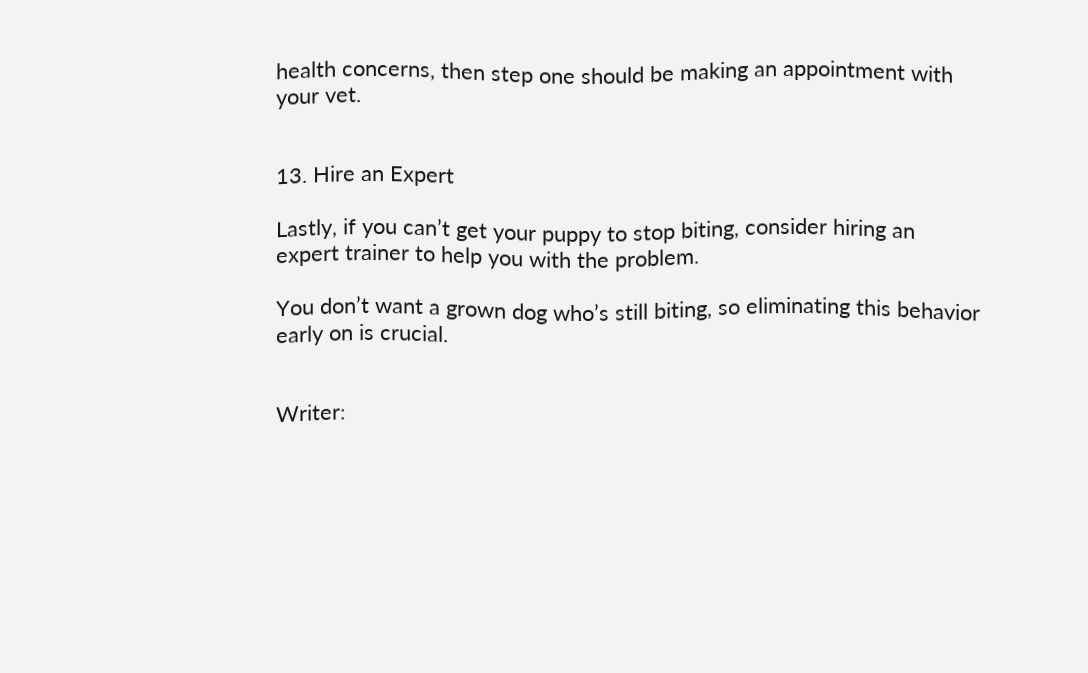health concerns, then step one should be making an appointment with your vet.


13. Hire an Expert

Lastly, if you can’t get your puppy to stop biting, consider hiring an expert trainer to help you with the problem.

You don’t want a grown dog who’s still biting, so eliminating this behavior early on is crucial.


Writer: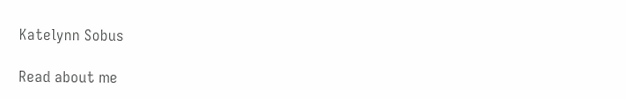Katelynn Sobus

Read about me